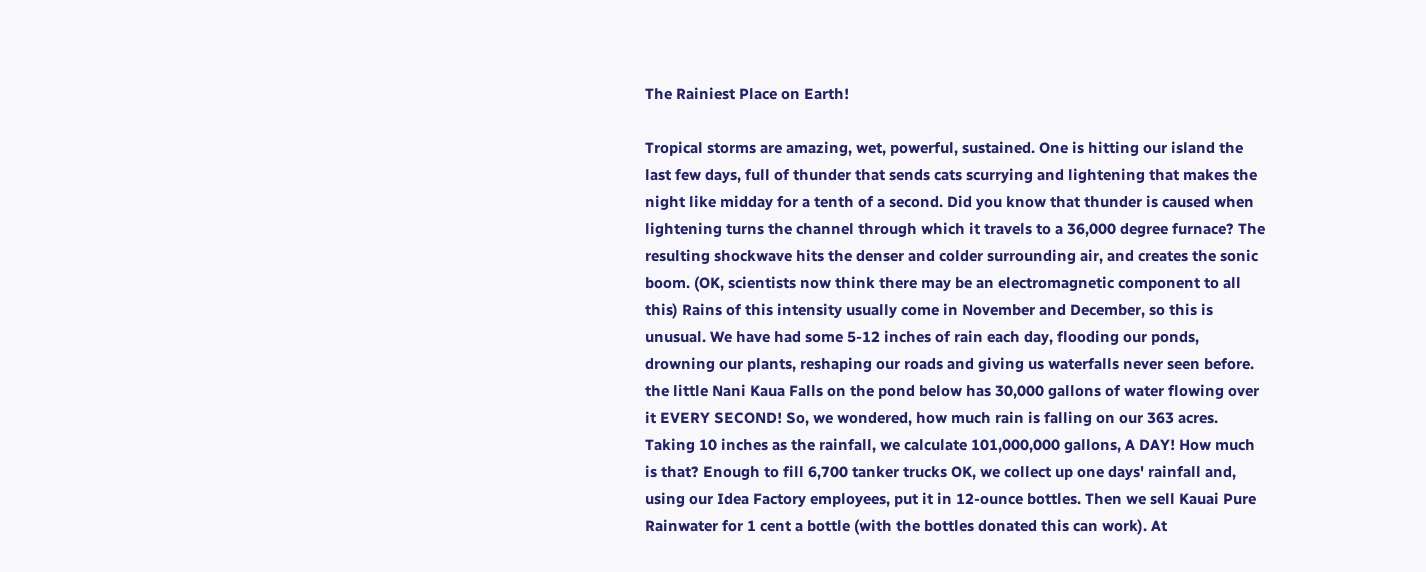The Rainiest Place on Earth!

Tropical storms are amazing, wet, powerful, sustained. One is hitting our island the last few days, full of thunder that sends cats scurrying and lightening that makes the night like midday for a tenth of a second. Did you know that thunder is caused when lightening turns the channel through which it travels to a 36,000 degree furnace? The resulting shockwave hits the denser and colder surrounding air, and creates the sonic boom. (OK, scientists now think there may be an electromagnetic component to all this) Rains of this intensity usually come in November and December, so this is unusual. We have had some 5-12 inches of rain each day, flooding our ponds, drowning our plants, reshaping our roads and giving us waterfalls never seen before. the little Nani Kaua Falls on the pond below has 30,000 gallons of water flowing over it EVERY SECOND! So, we wondered, how much rain is falling on our 363 acres. Taking 10 inches as the rainfall, we calculate 101,000,000 gallons, A DAY! How much is that? Enough to fill 6,700 tanker trucks OK, we collect up one days' rainfall and, using our Idea Factory employees, put it in 12-ounce bottles. Then we sell Kauai Pure Rainwater for 1 cent a bottle (with the bottles donated this can work). At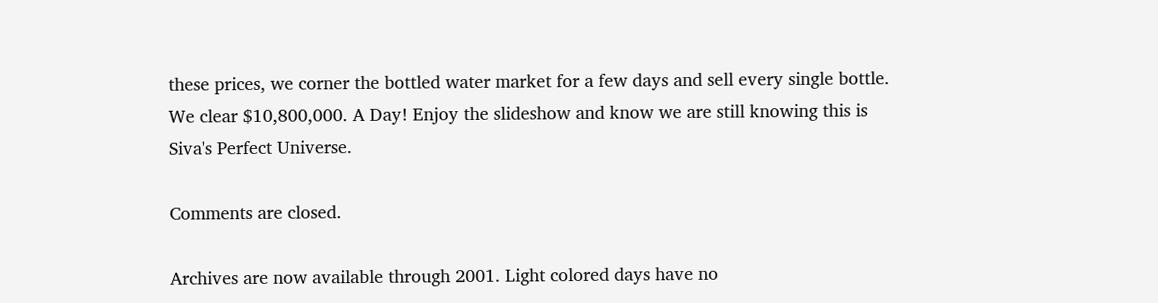these prices, we corner the bottled water market for a few days and sell every single bottle. We clear $10,800,000. A Day! Enjoy the slideshow and know we are still knowing this is Siva's Perfect Universe.

Comments are closed.

Archives are now available through 2001. Light colored days have no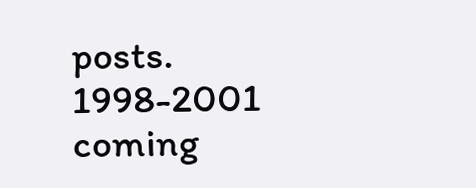posts. 1998-2001 coming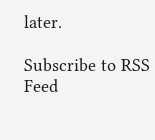later.

Subscribe to RSS Feed